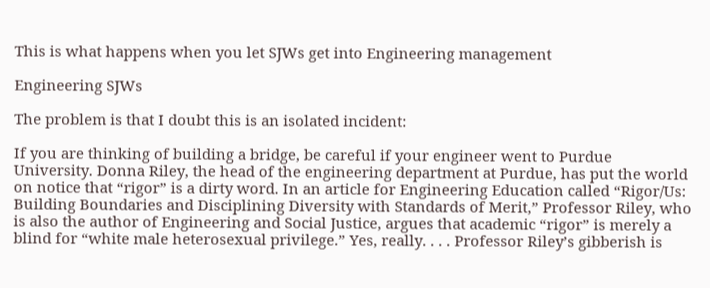This is what happens when you let SJWs get into Engineering management

Engineering SJWs

The problem is that I doubt this is an isolated incident:

If you are thinking of building a bridge, be careful if your engineer went to Purdue University. Donna Riley, the head of the engineering department at Purdue, has put the world on notice that “rigor” is a dirty word. In an article for Engineering Education called “Rigor/Us: Building Boundaries and Disciplining Diversity with Standards of Merit,” Professor Riley, who is also the author of Engineering and Social Justice, argues that academic “rigor” is merely a blind for “white male heterosexual privilege.” Yes, really. . . . Professor Riley’s gibberish is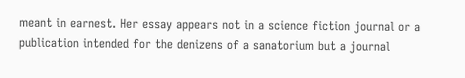meant in earnest. Her essay appears not in a science fiction journal or a publication intended for the denizens of a sanatorium but a journal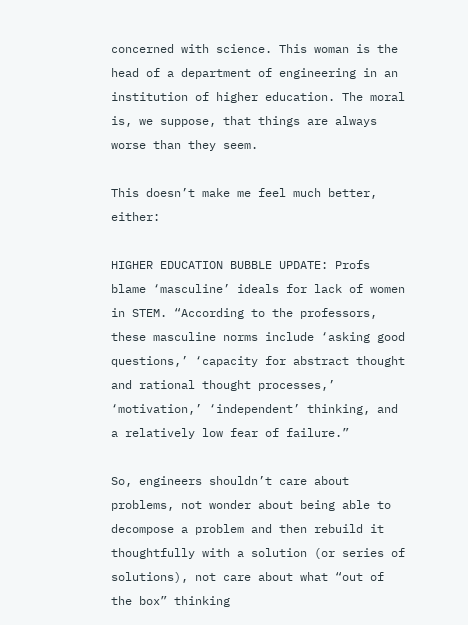concerned with science. This woman is the head of a department of engineering in an institution of higher education. The moral is, we suppose, that things are always worse than they seem.

This doesn’t make me feel much better, either:

HIGHER EDUCATION BUBBLE UPDATE: Profs blame ‘masculine’ ideals for lack of women in STEM. “According to the professors, these masculine norms include ‘asking good questions,’ ‘capacity for abstract thought and rational thought processes,’ ‘motivation,’ ‘independent’ thinking, and a relatively low fear of failure.”

So, engineers shouldn’t care about problems, not wonder about being able to decompose a problem and then rebuild it thoughtfully with a solution (or series of solutions), not care about what “out of the box” thinking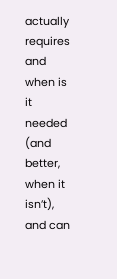actually requires and when is it needed (and better, when it isn’t), and can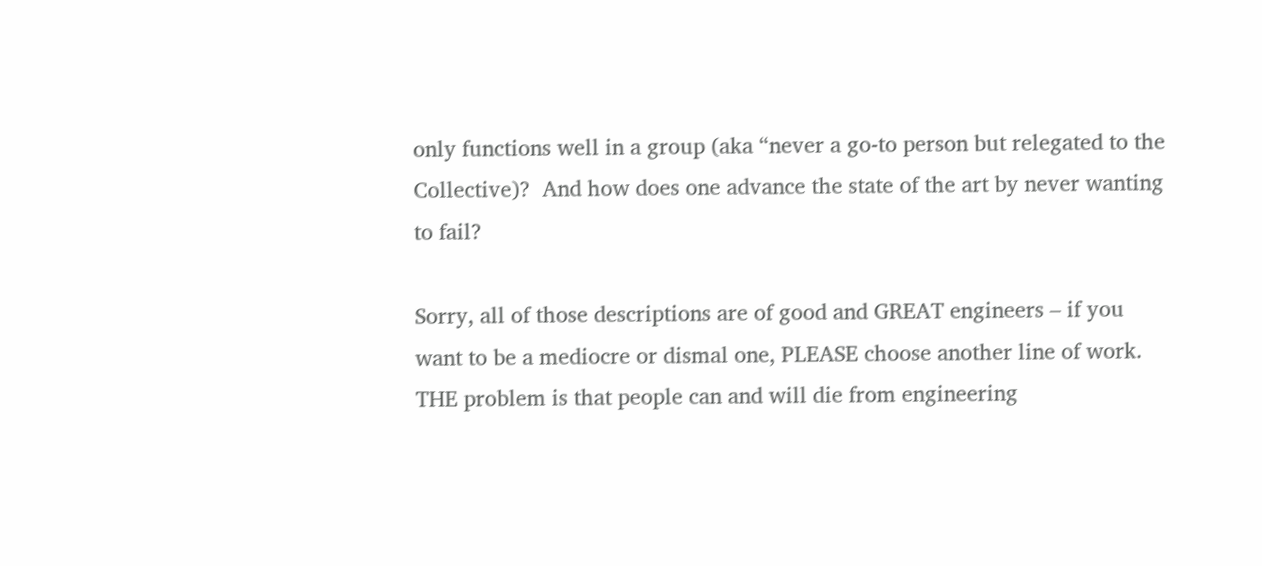only functions well in a group (aka “never a go-to person but relegated to the Collective)?  And how does one advance the state of the art by never wanting to fail?

Sorry, all of those descriptions are of good and GREAT engineers – if you want to be a mediocre or dismal one, PLEASE choose another line of work. THE problem is that people can and will die from engineering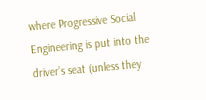where Progressive Social Engineering is put into the driver’s seat (unless they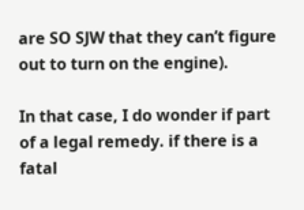are SO SJW that they can’t figure out to turn on the engine).

In that case, I do wonder if part of a legal remedy. if there is a fatal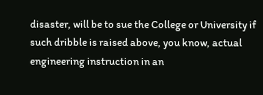disaster, will be to sue the College or University if such dribble is raised above, you know, actual engineering instruction in an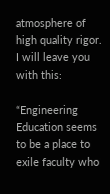atmosphere of high quality rigor.  I will leave you with this:

“Engineering Education seems to be a place to exile faculty who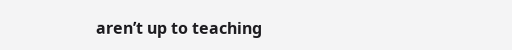aren’t up to teaching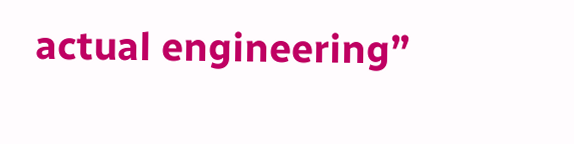actual engineering”